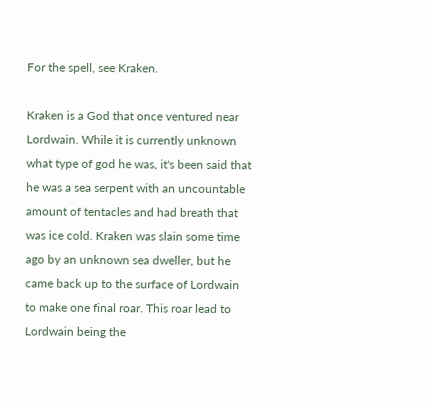For the spell, see Kraken.

Kraken is a God that once ventured near Lordwain. While it is currently unknown what type of god he was, it's been said that he was a sea serpent with an uncountable amount of tentacles and had breath that was ice cold. Kraken was slain some time ago by an unknown sea dweller, but he came back up to the surface of Lordwain to make one final roar. This roar lead to Lordwain being the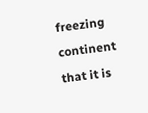freezing continent that it is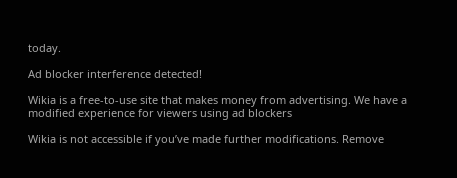today.

Ad blocker interference detected!

Wikia is a free-to-use site that makes money from advertising. We have a modified experience for viewers using ad blockers

Wikia is not accessible if you’ve made further modifications. Remove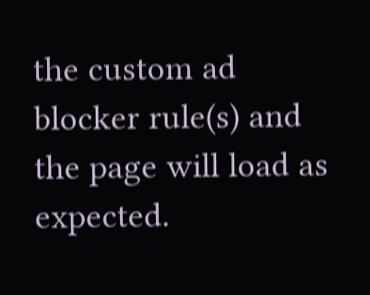the custom ad blocker rule(s) and the page will load as expected.